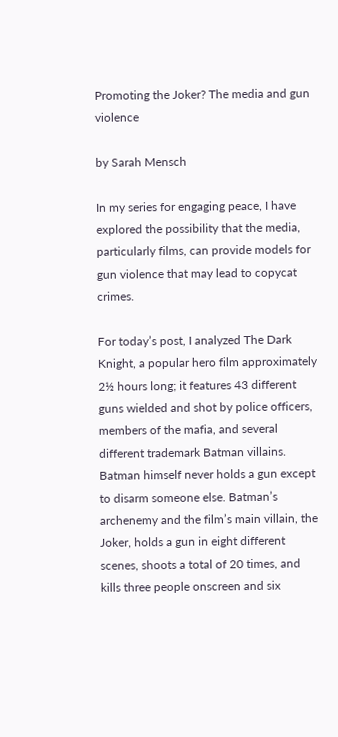Promoting the Joker? The media and gun violence

by Sarah Mensch

In my series for engaging peace, I have explored the possibility that the media, particularly films, can provide models for gun violence that may lead to copycat crimes.

For today’s post, I analyzed The Dark Knight, a popular hero film approximately 2½ hours long; it features 43 different guns wielded and shot by police officers, members of the mafia, and several different trademark Batman villains. Batman himself never holds a gun except to disarm someone else. Batman’s archenemy and the film’s main villain, the Joker, holds a gun in eight different scenes, shoots a total of 20 times, and kills three people onscreen and six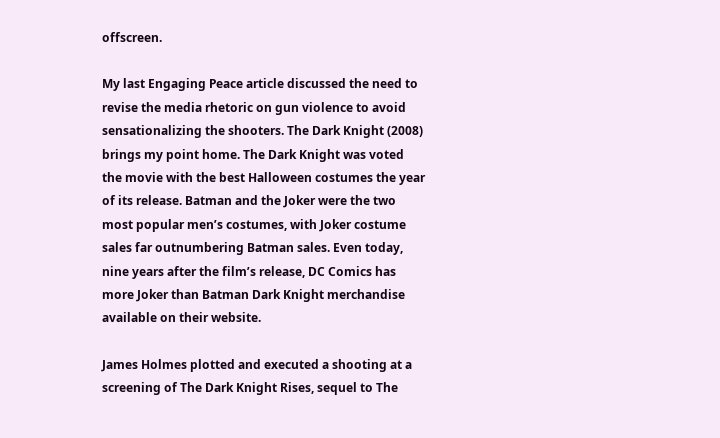offscreen.

My last Engaging Peace article discussed the need to revise the media rhetoric on gun violence to avoid sensationalizing the shooters. The Dark Knight (2008) brings my point home. The Dark Knight was voted the movie with the best Halloween costumes the year of its release. Batman and the Joker were the two most popular men’s costumes, with Joker costume sales far outnumbering Batman sales. Even today, nine years after the film’s release, DC Comics has more Joker than Batman Dark Knight merchandise available on their website.

James Holmes plotted and executed a shooting at a screening of The Dark Knight Rises, sequel to The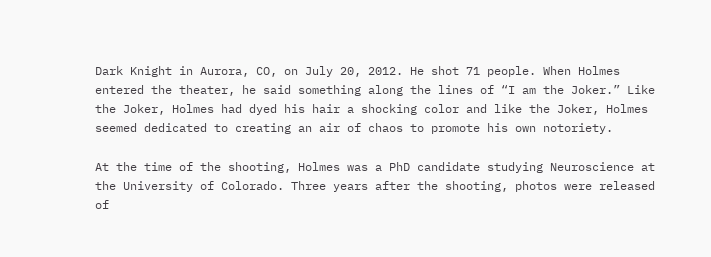Dark Knight in Aurora, CO, on July 20, 2012. He shot 71 people. When Holmes entered the theater, he said something along the lines of “I am the Joker.” Like the Joker, Holmes had dyed his hair a shocking color and like the Joker, Holmes seemed dedicated to creating an air of chaos to promote his own notoriety.

At the time of the shooting, Holmes was a PhD candidate studying Neuroscience at the University of Colorado. Three years after the shooting, photos were released of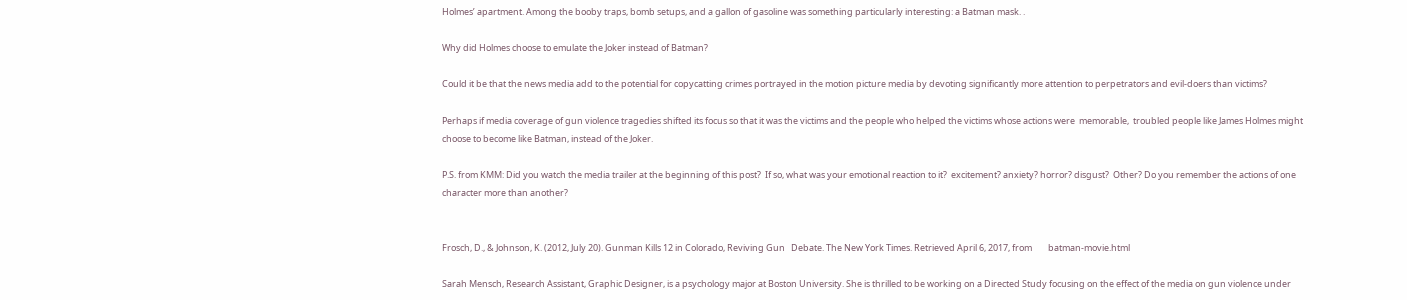Holmes’ apartment. Among the booby traps, bomb setups, and a gallon of gasoline was something particularly interesting: a Batman mask. .

Why did Holmes choose to emulate the Joker instead of Batman?

Could it be that the news media add to the potential for copycatting crimes portrayed in the motion picture media by devoting significantly more attention to perpetrators and evil-doers than victims?

Perhaps if media coverage of gun violence tragedies shifted its focus so that it was the victims and the people who helped the victims whose actions were  memorable,  troubled people like James Holmes might choose to become like Batman, instead of the Joker.

P.S. from KMM: Did you watch the media trailer at the beginning of this post?  If so, what was your emotional reaction to it?  excitement? anxiety? horror? disgust?  Other? Do you remember the actions of one character more than another?


Frosch, D., & Johnson, K. (2012, July 20). Gunman Kills 12 in Colorado, Reviving Gun   Debate. The New York Times. Retrieved April 6, 2017, from        batman-movie.html

Sarah Mensch, Research Assistant, Graphic Designer, is a psychology major at Boston University. She is thrilled to be working on a Directed Study focusing on the effect of the media on gun violence under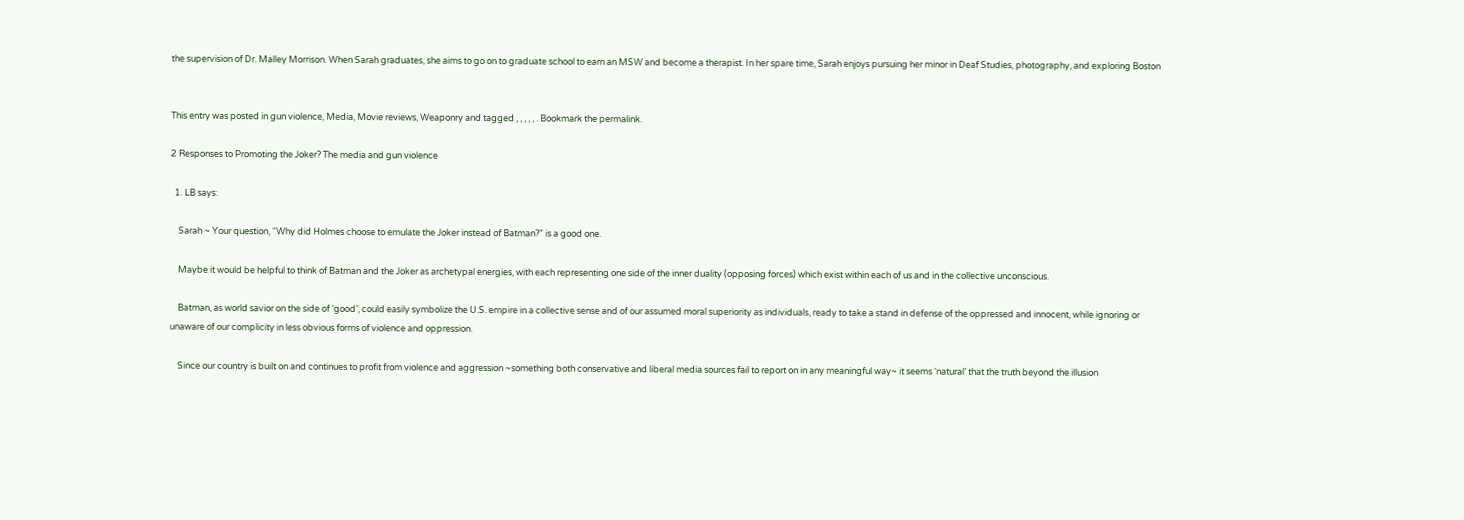the supervision of Dr. Malley Morrison. When Sarah graduates, she aims to go on to graduate school to earn an MSW and become a therapist. In her spare time, Sarah enjoys pursuing her minor in Deaf Studies, photography, and exploring Boston


This entry was posted in gun violence, Media, Movie reviews, Weaponry and tagged , , , , , . Bookmark the permalink.

2 Responses to Promoting the Joker? The media and gun violence

  1. LB says:

    Sarah ~ Your question, “Why did Holmes choose to emulate the Joker instead of Batman?” is a good one.

    Maybe it would be helpful to think of Batman and the Joker as archetypal energies, with each representing one side of the inner duality (opposing forces) which exist within each of us and in the collective unconscious.

    Batman, as world savior on the side of ‘good’, could easily symbolize the U.S. empire in a collective sense and of our assumed moral superiority as individuals, ready to take a stand in defense of the oppressed and innocent, while ignoring or unaware of our complicity in less obvious forms of violence and oppression.

    Since our country is built on and continues to profit from violence and aggression ~something both conservative and liberal media sources fail to report on in any meaningful way~ it seems ‘natural’ that the truth beyond the illusion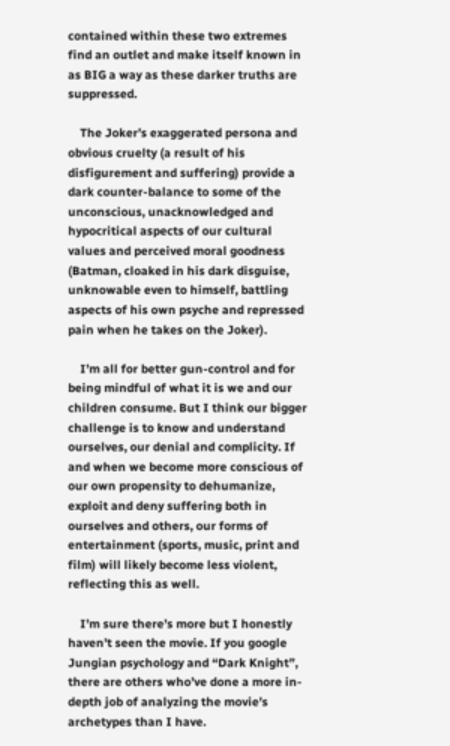contained within these two extremes find an outlet and make itself known in as BIG a way as these darker truths are suppressed.

    The Joker’s exaggerated persona and obvious cruelty (a result of his disfigurement and suffering) provide a dark counter-balance to some of the unconscious, unacknowledged and hypocritical aspects of our cultural values and perceived moral goodness (Batman, cloaked in his dark disguise, unknowable even to himself, battling aspects of his own psyche and repressed pain when he takes on the Joker).

    I’m all for better gun-control and for being mindful of what it is we and our children consume. But I think our bigger challenge is to know and understand ourselves, our denial and complicity. If and when we become more conscious of our own propensity to dehumanize, exploit and deny suffering both in ourselves and others, our forms of entertainment (sports, music, print and film) will likely become less violent, reflecting this as well.

    I’m sure there’s more but I honestly haven’t seen the movie. If you google Jungian psychology and “Dark Knight”, there are others who’ve done a more in-depth job of analyzing the movie’s archetypes than I have.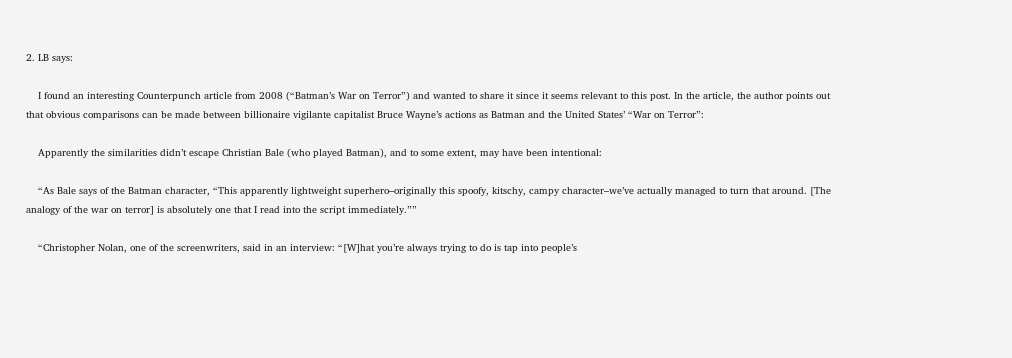2. LB says:

    I found an interesting Counterpunch article from 2008 (“Batman’s War on Terror”) and wanted to share it since it seems relevant to this post. In the article, the author points out that obvious comparisons can be made between billionaire vigilante capitalist Bruce Wayne’s actions as Batman and the United States’ “War on Terror”:

    Apparently the similarities didn’t escape Christian Bale (who played Batman), and to some extent, may have been intentional:

    “As Bale says of the Batman character, “This apparently lightweight superhero–originally this spoofy, kitschy, campy character–we’ve actually managed to turn that around. [The analogy of the war on terror] is absolutely one that I read into the script immediately.””

    “Christopher Nolan, one of the screenwriters, said in an interview: “[W]hat you’re always trying to do is tap into people’s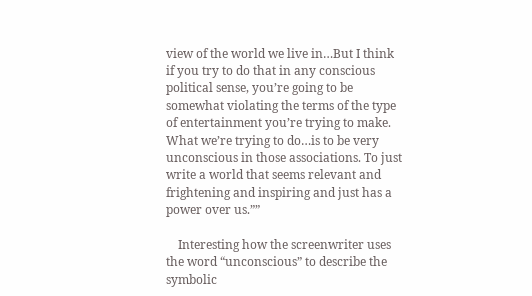view of the world we live in…But I think if you try to do that in any conscious political sense, you’re going to be somewhat violating the terms of the type of entertainment you’re trying to make. What we’re trying to do…is to be very unconscious in those associations. To just write a world that seems relevant and frightening and inspiring and just has a power over us.””

    Interesting how the screenwriter uses the word “unconscious” to describe the symbolic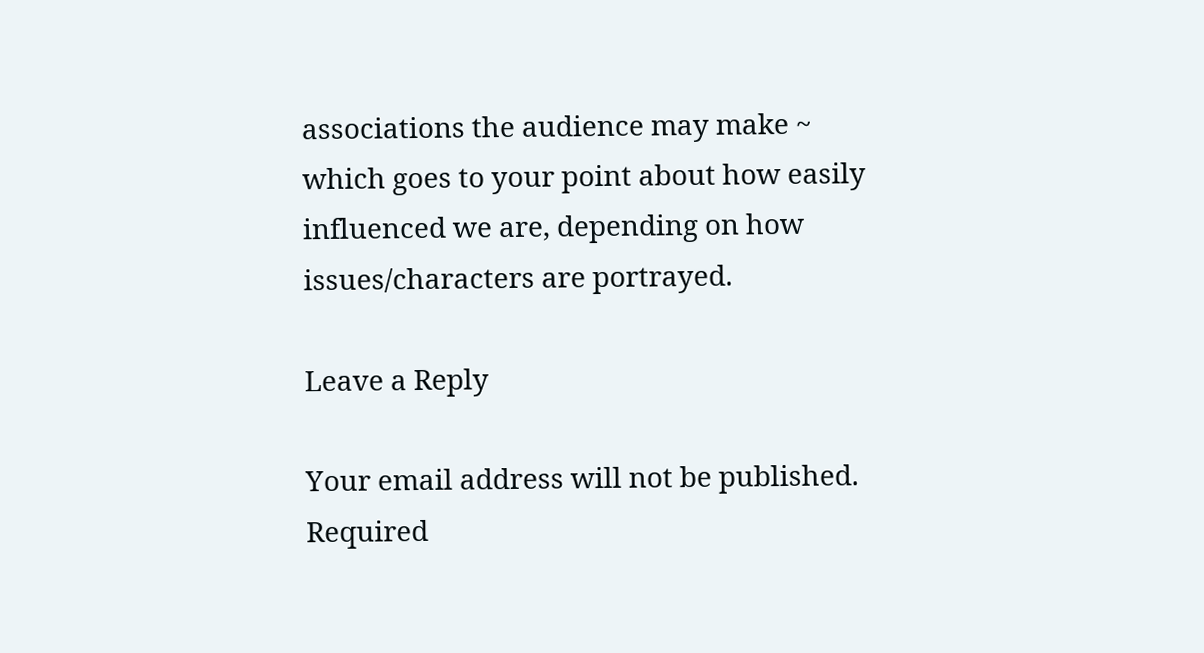associations the audience may make ~ which goes to your point about how easily influenced we are, depending on how issues/characters are portrayed.

Leave a Reply

Your email address will not be published. Required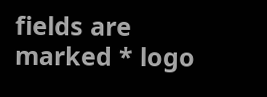fields are marked * logo